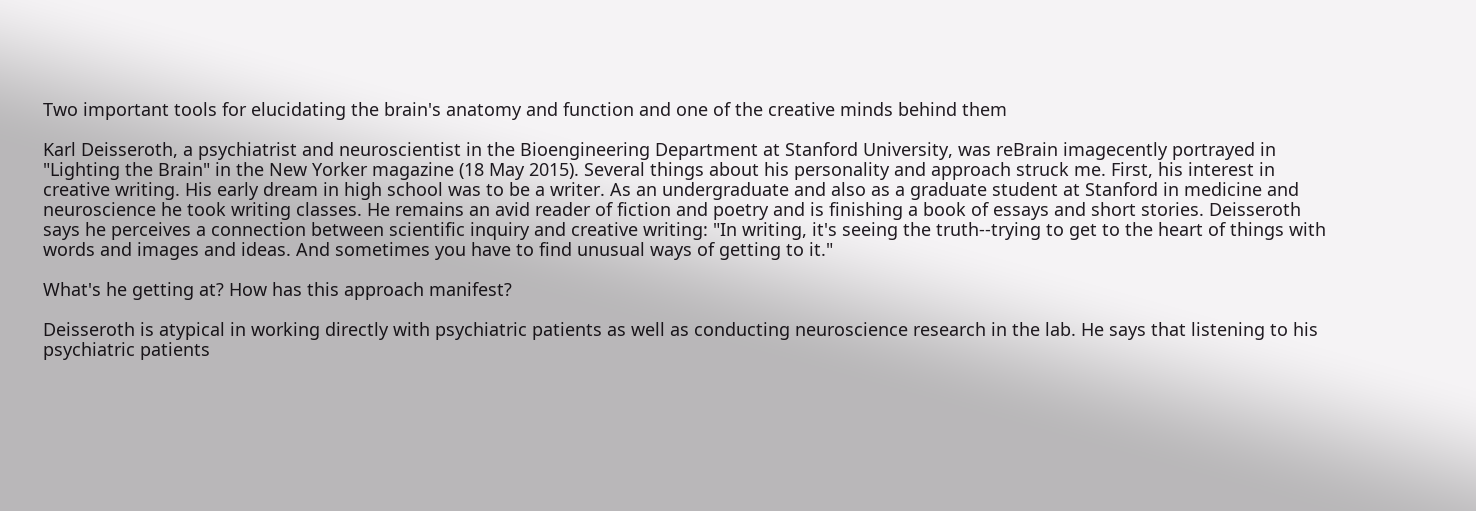Two important tools for elucidating the brain's anatomy and function and one of the creative minds behind them

Karl Deisseroth, a psychiatrist and neuroscientist in the Bioengineering Department at Stanford University, was reBrain imagecently portrayed in "Lighting the Brain" in the New Yorker magazine (18 May 2015). Several things about his personality and approach struck me. First, his interest in creative writing. His early dream in high school was to be a writer. As an undergraduate and also as a graduate student at Stanford in medicine and neuroscience he took writing classes. He remains an avid reader of fiction and poetry and is finishing a book of essays and short stories. Deisseroth says he perceives a connection between scientific inquiry and creative writing: "In writing, it's seeing the truth--trying to get to the heart of things with words and images and ideas. And sometimes you have to find unusual ways of getting to it."

What's he getting at? How has this approach manifest?

Deisseroth is atypical in working directly with psychiatric patients as well as conducting neuroscience research in the lab. He says that listening to his psychiatric patients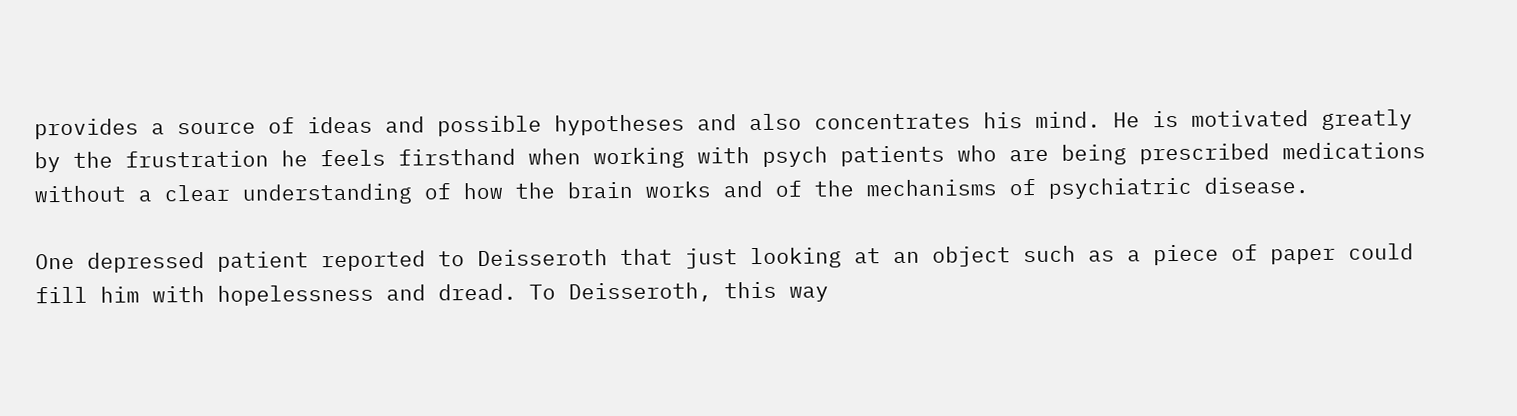provides a source of ideas and possible hypotheses and also concentrates his mind. He is motivated greatly by the frustration he feels firsthand when working with psych patients who are being prescribed medications without a clear understanding of how the brain works and of the mechanisms of psychiatric disease.

One depressed patient reported to Deisseroth that just looking at an object such as a piece of paper could fill him with hopelessness and dread. To Deisseroth, this way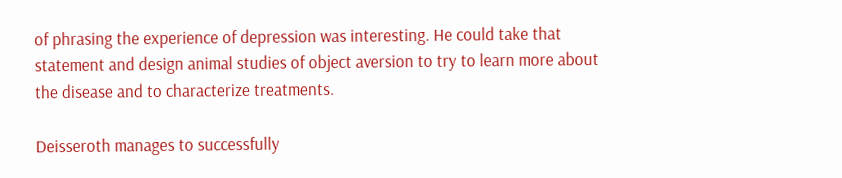of phrasing the experience of depression was interesting. He could take that statement and design animal studies of object aversion to try to learn more about the disease and to characterize treatments.

Deisseroth manages to successfully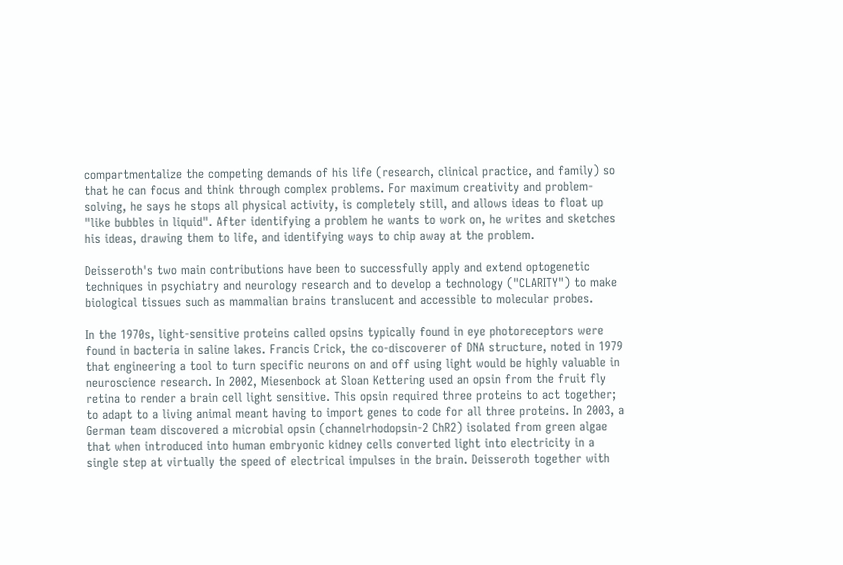compartmentalize the competing demands of his life (research, clinical practice, and family) so that he can focus and think through complex problems. For maximum creativity and problem-solving, he says he stops all physical activity, is completely still, and allows ideas to float up "like bubbles in liquid". After identifying a problem he wants to work on, he writes and sketches his ideas, drawing them to life, and identifying ways to chip away at the problem.

Deisseroth's two main contributions have been to successfully apply and extend optogenetic techniques in psychiatry and neurology research and to develop a technology ("CLARITY") to make biological tissues such as mammalian brains translucent and accessible to molecular probes.

In the 1970s, light-sensitive proteins called opsins typically found in eye photoreceptors were found in bacteria in saline lakes. Francis Crick, the co-discoverer of DNA structure, noted in 1979 that engineering a tool to turn specific neurons on and off using light would be highly valuable in neuroscience research. In 2002, Miesenbock at Sloan Kettering used an opsin from the fruit fly retina to render a brain cell light sensitive. This opsin required three proteins to act together; to adapt to a living animal meant having to import genes to code for all three proteins. In 2003, a German team discovered a microbial opsin (channelrhodopsin-2 ChR2) isolated from green algae that when introduced into human embryonic kidney cells converted light into electricity in a single step at virtually the speed of electrical impulses in the brain. Deisseroth together with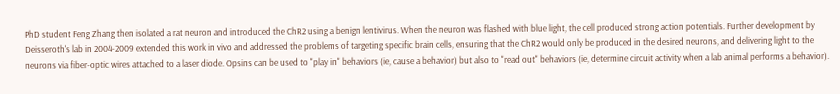PhD student Feng Zhang then isolated a rat neuron and introduced the ChR2 using a benign lentivirus. When the neuron was flashed with blue light, the cell produced strong action potentials. Further development by Deisseroth's lab in 2004-2009 extended this work in vivo and addressed the problems of targeting specific brain cells, ensuring that the ChR2 would only be produced in the desired neurons, and delivering light to the neurons via fiber-optic wires attached to a laser diode. Opsins can be used to "play in" behaviors (ie, cause a behavior) but also to "read out" behaviors (ie, determine circuit activity when a lab animal performs a behavior).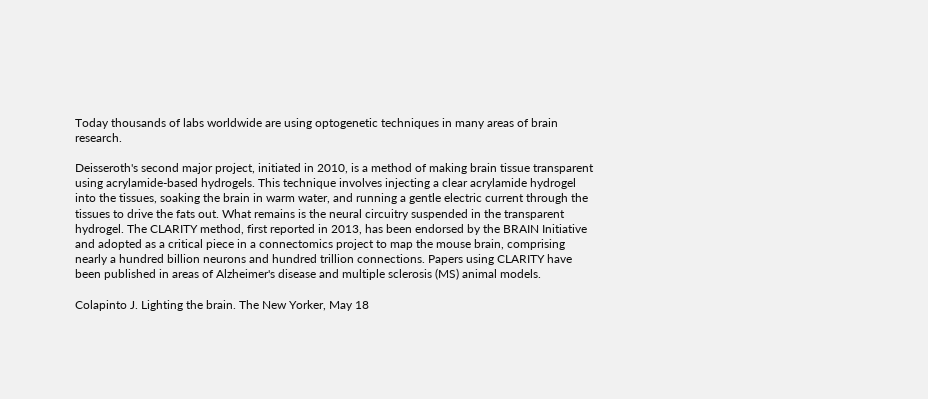Today thousands of labs worldwide are using optogenetic techniques in many areas of brain research.

Deisseroth's second major project, initiated in 2010, is a method of making brain tissue transparent using acrylamide-based hydrogels. This technique involves injecting a clear acrylamide hydrogel into the tissues, soaking the brain in warm water, and running a gentle electric current through the tissues to drive the fats out. What remains is the neural circuitry suspended in the transparent hydrogel. The CLARITY method, first reported in 2013, has been endorsed by the BRAIN Initiative and adopted as a critical piece in a connectomics project to map the mouse brain, comprising nearly a hundred billion neurons and hundred trillion connections. Papers using CLARITY have been published in areas of Alzheimer's disease and multiple sclerosis (MS) animal models.

Colapinto J. Lighting the brain. The New Yorker, May 18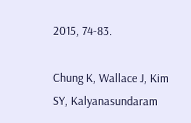2015, 74-83.

Chung K, Wallace J, Kim SY, Kalyanasundaram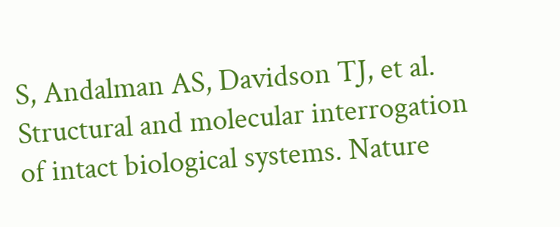S, Andalman AS, Davidson TJ, et al. Structural and molecular interrogation of intact biological systems. Nature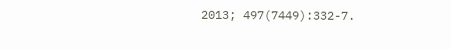2013; 497(7449):332-7.